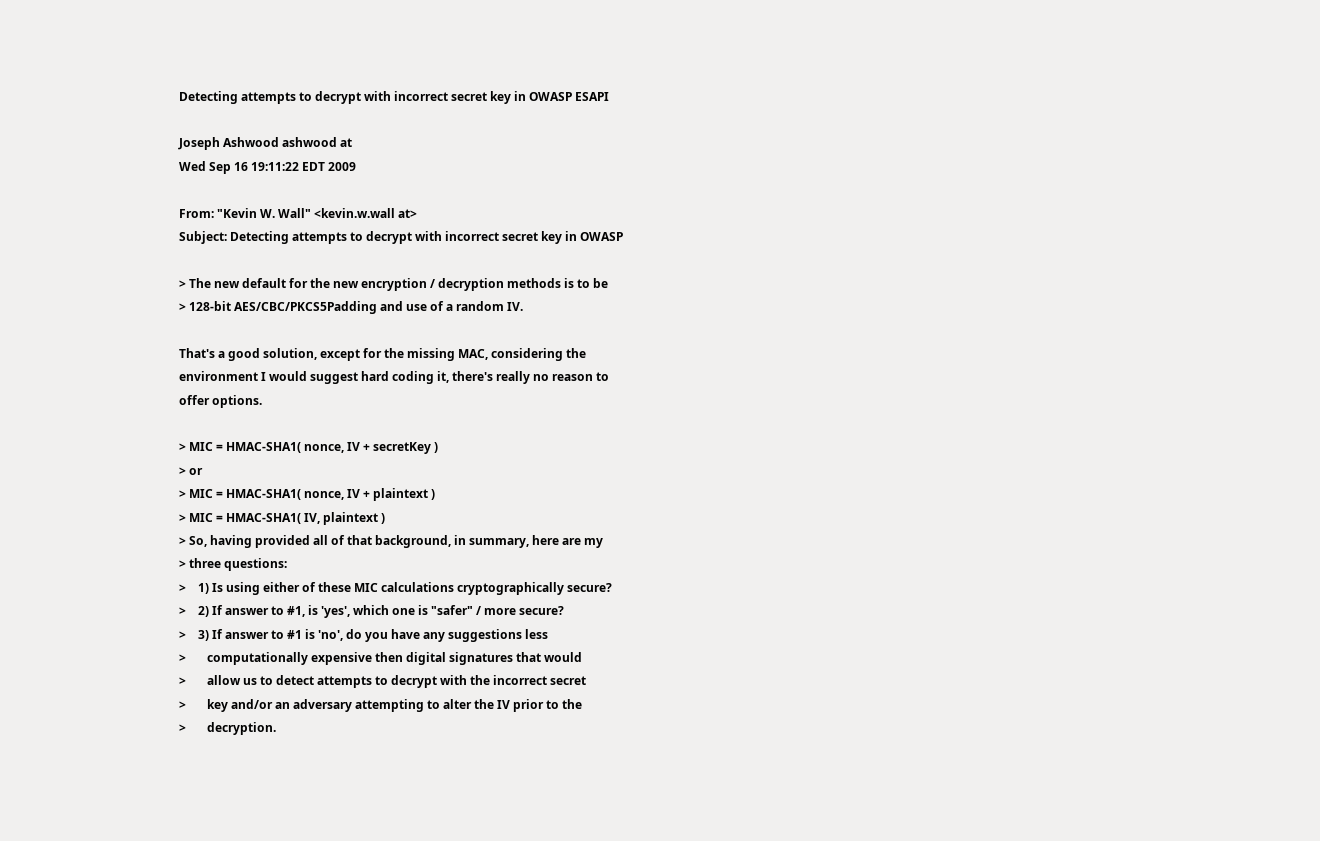Detecting attempts to decrypt with incorrect secret key in OWASP ESAPI

Joseph Ashwood ashwood at
Wed Sep 16 19:11:22 EDT 2009

From: "Kevin W. Wall" <kevin.w.wall at>
Subject: Detecting attempts to decrypt with incorrect secret key in OWASP

> The new default for the new encryption / decryption methods is to be
> 128-bit AES/CBC/PKCS5Padding and use of a random IV.

That's a good solution, except for the missing MAC, considering the
environment I would suggest hard coding it, there's really no reason to
offer options.

> MIC = HMAC-SHA1( nonce, IV + secretKey )
> or
> MIC = HMAC-SHA1( nonce, IV + plaintext )
> MIC = HMAC-SHA1( IV, plaintext )
> So, having provided all of that background, in summary, here are my
> three questions:
>    1) Is using either of these MIC calculations cryptographically secure?
>    2) If answer to #1, is 'yes', which one is "safer" / more secure?
>    3) If answer to #1 is 'no', do you have any suggestions less
>       computationally expensive then digital signatures that would
>       allow us to detect attempts to decrypt with the incorrect secret
>       key and/or an adversary attempting to alter the IV prior to the
>       decryption.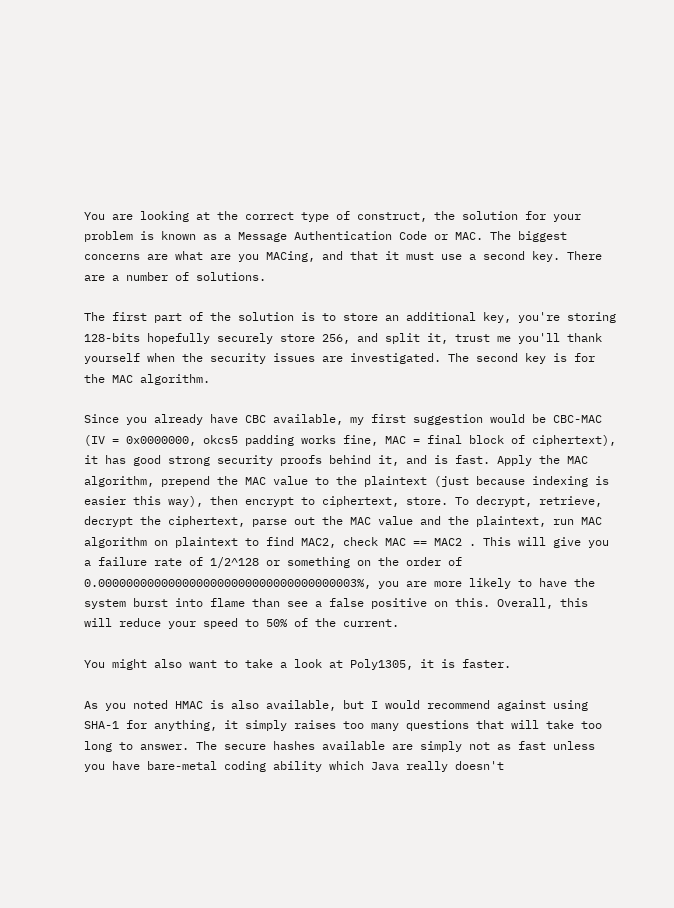You are looking at the correct type of construct, the solution for your
problem is known as a Message Authentication Code or MAC. The biggest
concerns are what are you MACing, and that it must use a second key. There
are a number of solutions.

The first part of the solution is to store an additional key, you're storing
128-bits hopefully securely store 256, and split it, trust me you'll thank
yourself when the security issues are investigated. The second key is for
the MAC algorithm.

Since you already have CBC available, my first suggestion would be CBC-MAC
(IV = 0x0000000, okcs5 padding works fine, MAC = final block of ciphertext),
it has good strong security proofs behind it, and is fast. Apply the MAC
algorithm, prepend the MAC value to the plaintext (just because indexing is
easier this way), then encrypt to ciphertext, store. To decrypt, retrieve,
decrypt the ciphertext, parse out the MAC value and the plaintext, run MAC
algorithm on plaintext to find MAC2, check MAC == MAC2 . This will give you
a failure rate of 1/2^128 or something on the order of
0.0000000000000000000000000000000000003%, you are more likely to have the
system burst into flame than see a false positive on this. Overall, this
will reduce your speed to 50% of the current.

You might also want to take a look at Poly1305, it is faster.

As you noted HMAC is also available, but I would recommend against using
SHA-1 for anything, it simply raises too many questions that will take too
long to answer. The secure hashes available are simply not as fast unless
you have bare-metal coding ability which Java really doesn't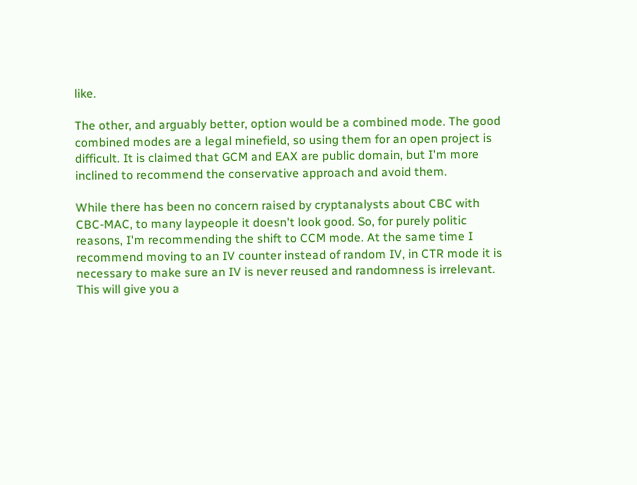like.

The other, and arguably better, option would be a combined mode. The good
combined modes are a legal minefield, so using them for an open project is
difficult. It is claimed that GCM and EAX are public domain, but I'm more
inclined to recommend the conservative approach and avoid them.

While there has been no concern raised by cryptanalysts about CBC with
CBC-MAC, to many laypeople it doesn't look good. So, for purely politic
reasons, I'm recommending the shift to CCM mode. At the same time I
recommend moving to an IV counter instead of random IV, in CTR mode it is
necessary to make sure an IV is never reused and randomness is irrelevant.
This will give you a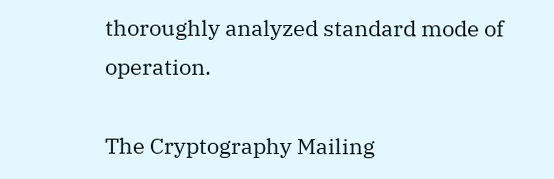thoroughly analyzed standard mode of operation.

The Cryptography Mailing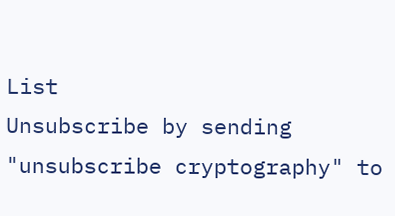List
Unsubscribe by sending "unsubscribe cryptography" to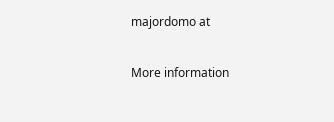majordomo at

More information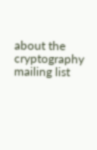about the cryptography mailing list